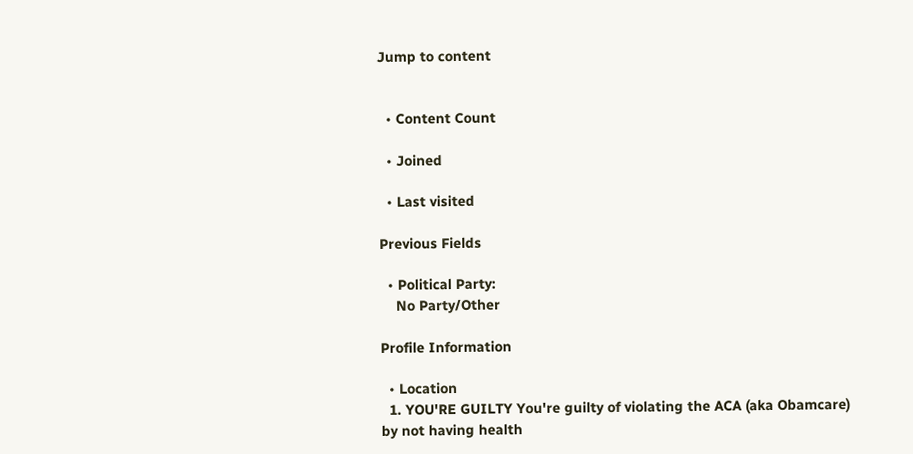Jump to content


  • Content Count

  • Joined

  • Last visited

Previous Fields

  • Political Party:
    No Party/Other

Profile Information

  • Location
  1. YOU'RE GUILTY You're guilty of violating the ACA (aka Obamcare) by not having health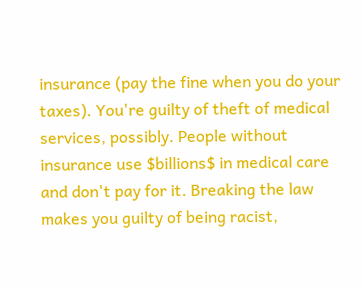insurance (pay the fine when you do your taxes). You're guilty of theft of medical services, possibly. People without insurance use $billions$ in medical care and don't pay for it. Breaking the law makes you guilty of being racist,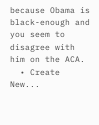because Obama is black-enough and you seem to disagree with him on the ACA.
  • Create New...